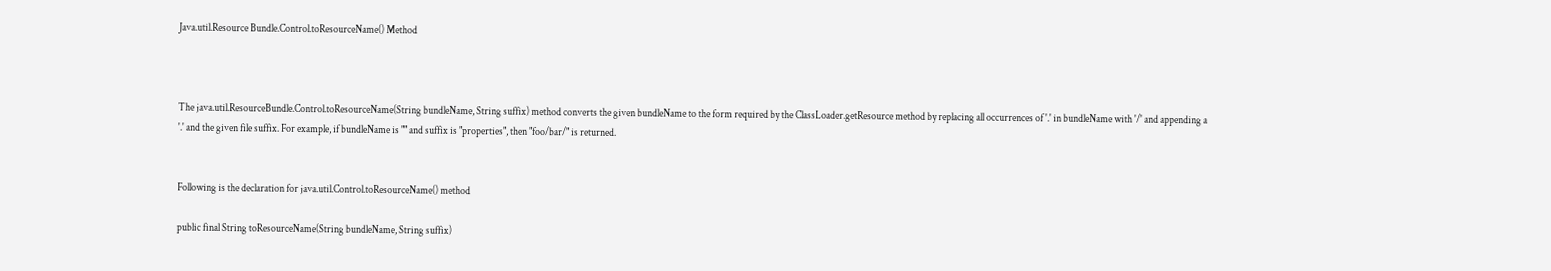Java.util.Resource Bundle.Control.toResourceName() Method



The java.util.ResourceBundle.Control.toResourceName(String bundleName, String suffix) method converts the given bundleName to the form required by the ClassLoader.getResource method by replacing all occurrences of '.' in bundleName with '/' and appending a '.' and the given file suffix. For example, if bundleName is "" and suffix is "properties", then "foo/bar/" is returned.


Following is the declaration for java.util.Control.toResourceName() method

public final String toResourceName(String bundleName, String suffix)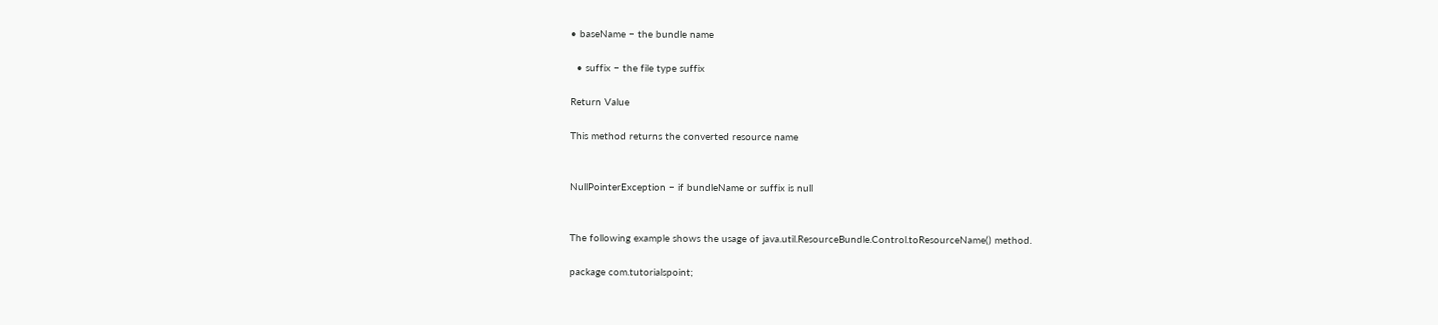• baseName − the bundle name

  • suffix − the file type suffix

Return Value

This method returns the converted resource name


NullPointerException − if bundleName or suffix is null


The following example shows the usage of java.util.ResourceBundle.Control.toResourceName() method.

package com.tutorialspoint;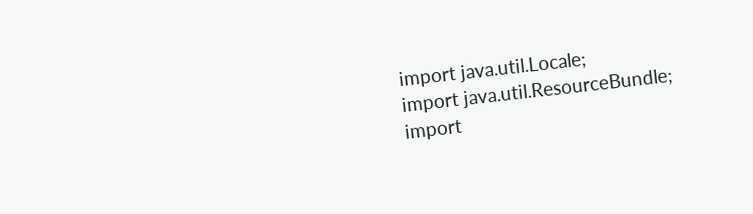import java.util.Locale;
import java.util.ResourceBundle;
import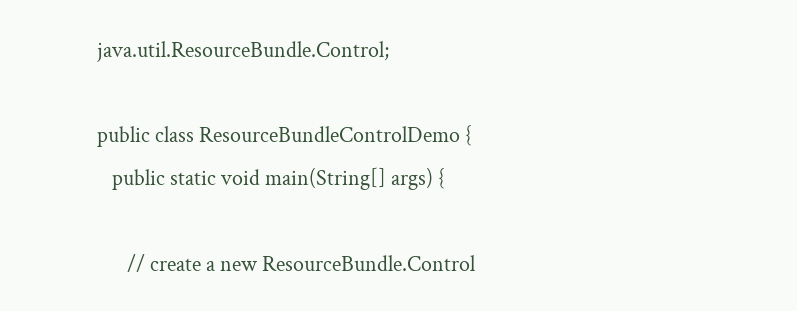java.util.ResourceBundle.Control;

public class ResourceBundleControlDemo {
   public static void main(String[] args) {

      // create a new ResourceBundle.Control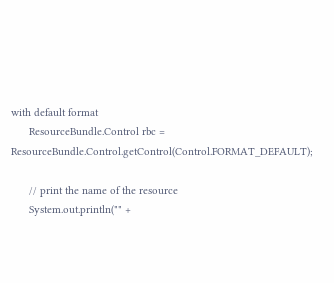with default format
      ResourceBundle.Control rbc = ResourceBundle.Control.getControl(Control.FORMAT_DEFAULT);

      // print the name of the resource
      System.out.println("" +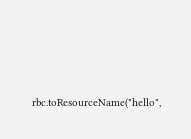rbc.toResourceName("hello",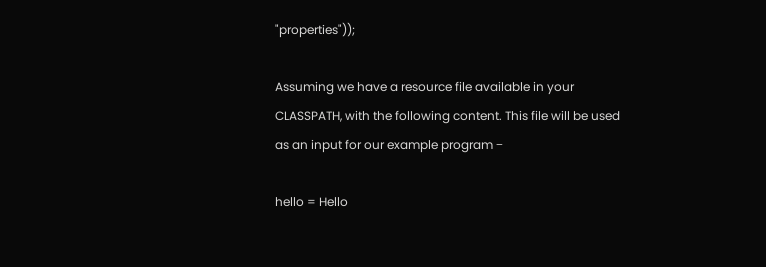"properties"));

Assuming we have a resource file available in your CLASSPATH, with the following content. This file will be used as an input for our example program −

hello = Hello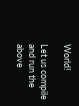World!

Let us compile and run the above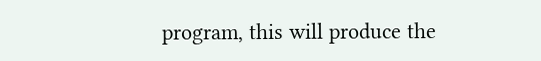program, this will produce the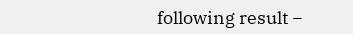following result −